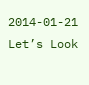2014-01-21 Let’s Look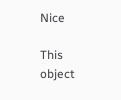Nice

This object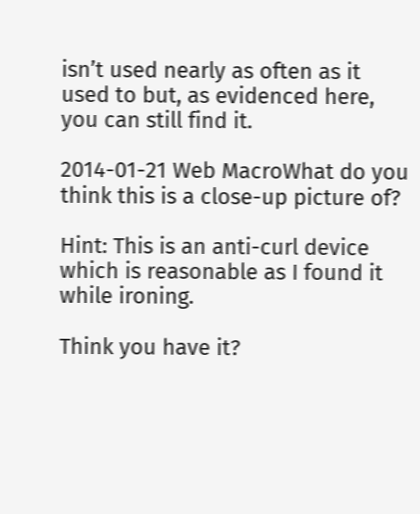isn’t used nearly as often as it used to but, as evidenced here, you can still find it.

2014-01-21 Web MacroWhat do you think this is a close-up picture of?

Hint: This is an anti-curl device which is reasonable as I found it while ironing.

Think you have it?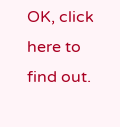OK, click here to find out.